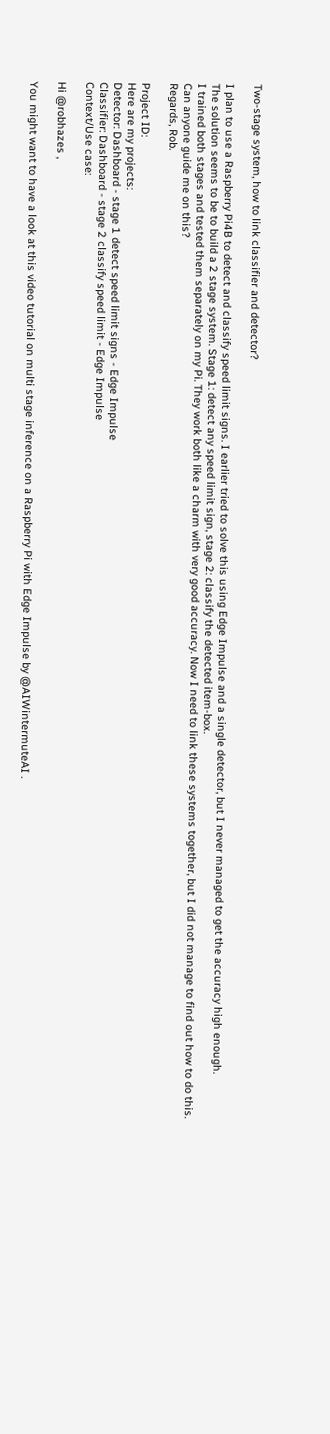Two-stage system, how to link classifier and detector?

I plan to use a Raspberry Pi4B to detect and classify speed limit signs. I earlier tried to solve this using Edge Impulse and a single detector, but I never managed to get the accuracy high enough.
The solution seems to be to build a 2 stage system. Stage 1: detect any speed limit sign, stage 2: classify the detected item-box.
I trained both stages and tested them separately on my Pi. They work both like a charm with very good accuracy. Now I need to link these systems together, but I did not manage to find out how to do this.
Can anyone guide me on this?
Regards, Rob.

Project ID:
Here are my projects:
Detector: Dashboard - stage 1 detect speed limit signs - Edge Impulse
Classifier: Dashboard - stage 2 classify speed limit - Edge Impulse
Context/Use case:

Hi @robhazes ,

You might want to have a look at this video tutorial on multi stage inference on a Raspberry Pi with Edge Impulse by @AIWintermuteAI .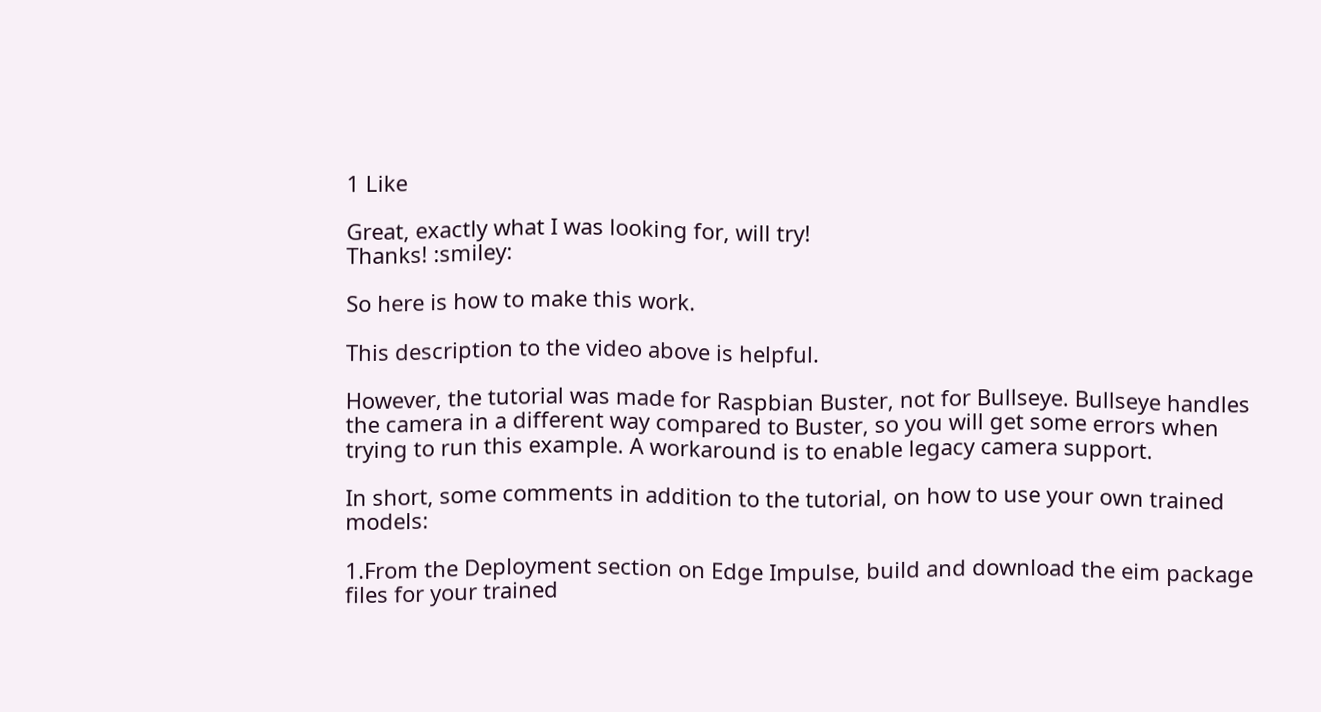1 Like

Great, exactly what I was looking for, will try!
Thanks! :smiley:

So here is how to make this work.

This description to the video above is helpful.

However, the tutorial was made for Raspbian Buster, not for Bullseye. Bullseye handles the camera in a different way compared to Buster, so you will get some errors when trying to run this example. A workaround is to enable legacy camera support.

In short, some comments in addition to the tutorial, on how to use your own trained models:

1.From the Deployment section on Edge Impulse, build and download the eim package files for your trained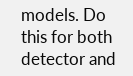models. Do this for both detector and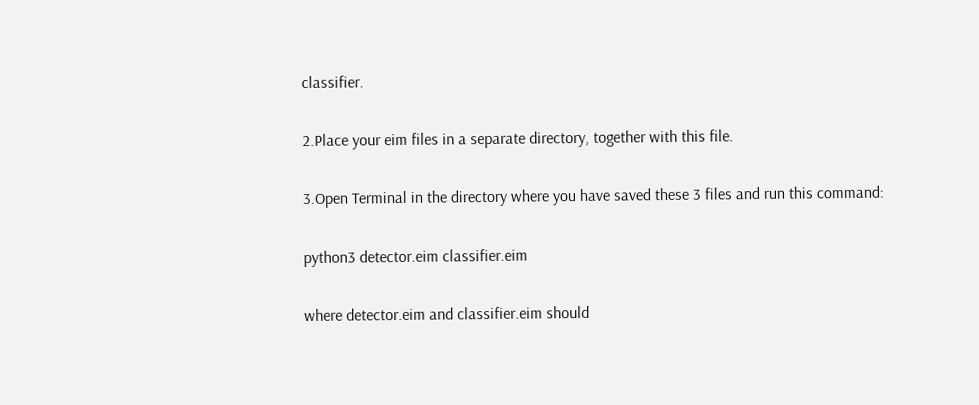classifier.

2.Place your eim files in a separate directory, together with this file.

3.Open Terminal in the directory where you have saved these 3 files and run this command:

python3 detector.eim classifier.eim

where detector.eim and classifier.eim should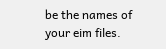be the names of your eim files.